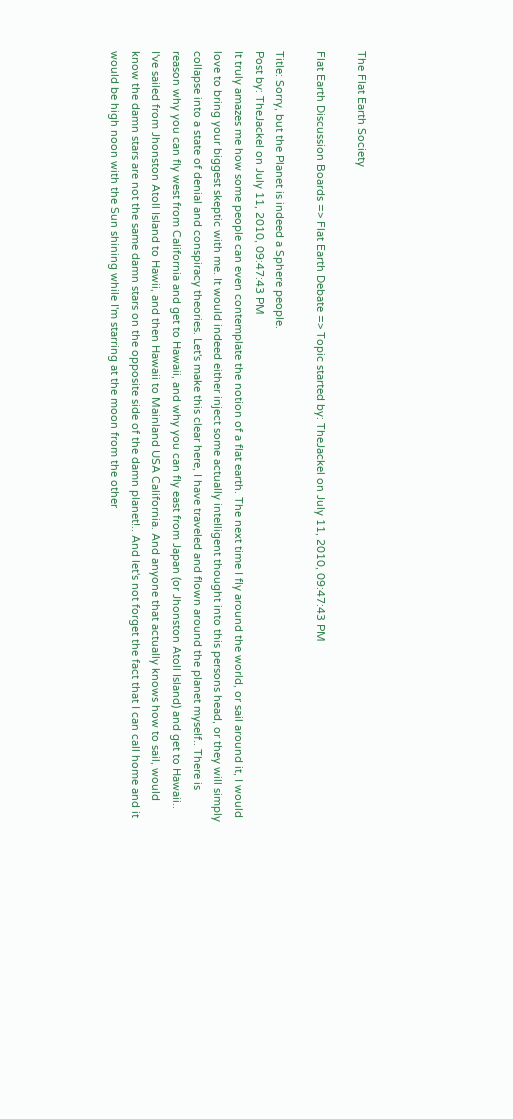The Flat Earth Society

Flat Earth Discussion Boards => Flat Earth Debate => Topic started by: TheJackel on July 11, 2010, 09:47:43 PM

Title: Sorry, but the Planet is indeed a Sphere people.
Post by: TheJackel on July 11, 2010, 09:47:43 PM
It truly amazes me how some people can even contemplate the notion of a flat earth. The next time I fly around the world, or sail around it, I would love to bring your biggest skeptic with me. It would indeed either inject some actually intelligent thought into this persons head, or they will simply collapse into a state of denial and conspiracy theories. Let's make this clear here, I have traveled and flown around the planet myself.. There is reason why you can fly west from California and get to Hawaii, and why you can fly east from Japan (or Jhonston Atoll Island) and get to Hawaii.. I've sailed from Jhonston Atoll Island to Hawii, and then Hawaii to Mainland USA California. And anyone that actually knows how to sail, would know the damn stars are not the same damn stars on the opposite side of the damn planet!.. And let's not forget the fact that I can call home and it would be high noon with the Sun shining while I'm starring at the moon from the other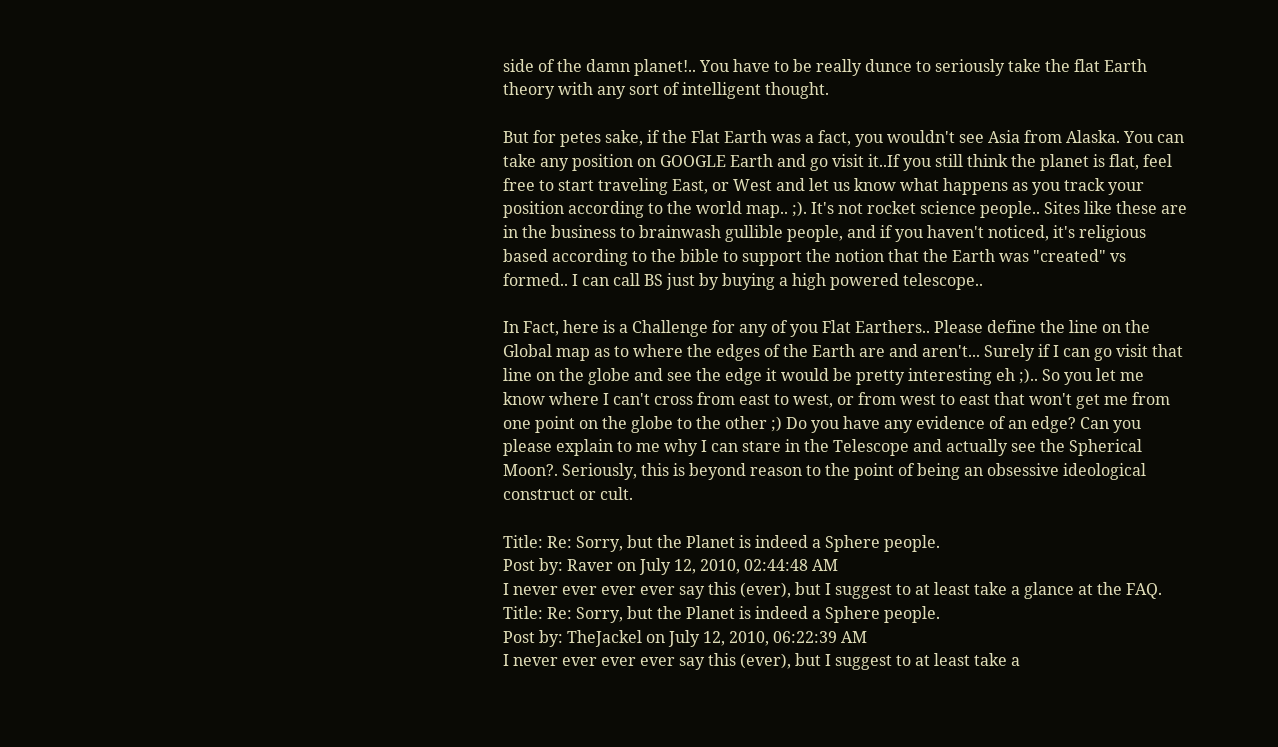side of the damn planet!.. You have to be really dunce to seriously take the flat Earth theory with any sort of intelligent thought.

But for petes sake, if the Flat Earth was a fact, you wouldn't see Asia from Alaska. You can take any position on GOOGLE Earth and go visit it..If you still think the planet is flat, feel free to start traveling East, or West and let us know what happens as you track your position according to the world map.. ;). It's not rocket science people.. Sites like these are in the business to brainwash gullible people, and if you haven't noticed, it's religious based according to the bible to support the notion that the Earth was "created" vs formed.. I can call BS just by buying a high powered telescope..

In Fact, here is a Challenge for any of you Flat Earthers.. Please define the line on the Global map as to where the edges of the Earth are and aren't... Surely if I can go visit that line on the globe and see the edge it would be pretty interesting eh ;).. So you let me know where I can't cross from east to west, or from west to east that won't get me from one point on the globe to the other ;) Do you have any evidence of an edge? Can you please explain to me why I can stare in the Telescope and actually see the Spherical Moon?. Seriously, this is beyond reason to the point of being an obsessive ideological construct or cult.

Title: Re: Sorry, but the Planet is indeed a Sphere people.
Post by: Raver on July 12, 2010, 02:44:48 AM
I never ever ever ever say this (ever), but I suggest to at least take a glance at the FAQ.
Title: Re: Sorry, but the Planet is indeed a Sphere people.
Post by: TheJackel on July 12, 2010, 06:22:39 AM
I never ever ever ever say this (ever), but I suggest to at least take a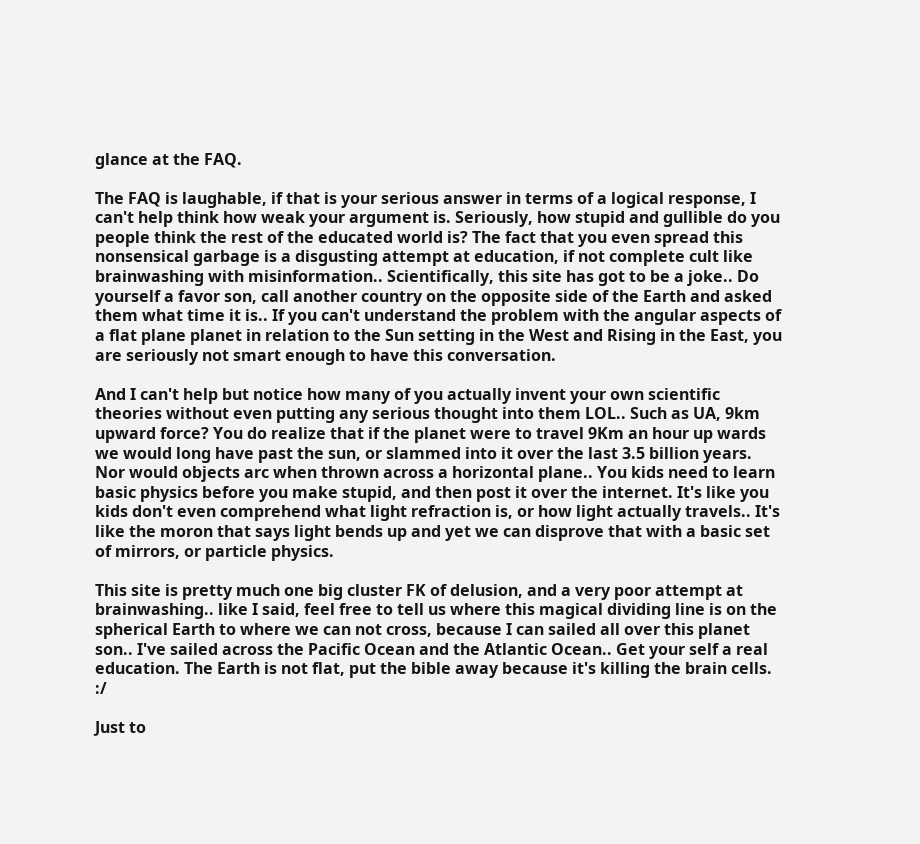glance at the FAQ.

The FAQ is laughable, if that is your serious answer in terms of a logical response, I can't help think how weak your argument is. Seriously, how stupid and gullible do you people think the rest of the educated world is? The fact that you even spread this nonsensical garbage is a disgusting attempt at education, if not complete cult like brainwashing with misinformation.. Scientifically, this site has got to be a joke.. Do yourself a favor son, call another country on the opposite side of the Earth and asked them what time it is.. If you can't understand the problem with the angular aspects of a flat plane planet in relation to the Sun setting in the West and Rising in the East, you are seriously not smart enough to have this conversation.

And I can't help but notice how many of you actually invent your own scientific theories without even putting any serious thought into them LOL.. Such as UA, 9km upward force? You do realize that if the planet were to travel 9Km an hour up wards we would long have past the sun, or slammed into it over the last 3.5 billion years. Nor would objects arc when thrown across a horizontal plane.. You kids need to learn basic physics before you make stupid, and then post it over the internet. It's like you kids don't even comprehend what light refraction is, or how light actually travels.. It's like the moron that says light bends up and yet we can disprove that with a basic set of mirrors, or particle physics.

This site is pretty much one big cluster FK of delusion, and a very poor attempt at brainwashing.. like I said, feel free to tell us where this magical dividing line is on the spherical Earth to where we can not cross, because I can sailed all over this planet son.. I've sailed across the Pacific Ocean and the Atlantic Ocean.. Get your self a real education. The Earth is not flat, put the bible away because it's killing the brain cells. :/

Just to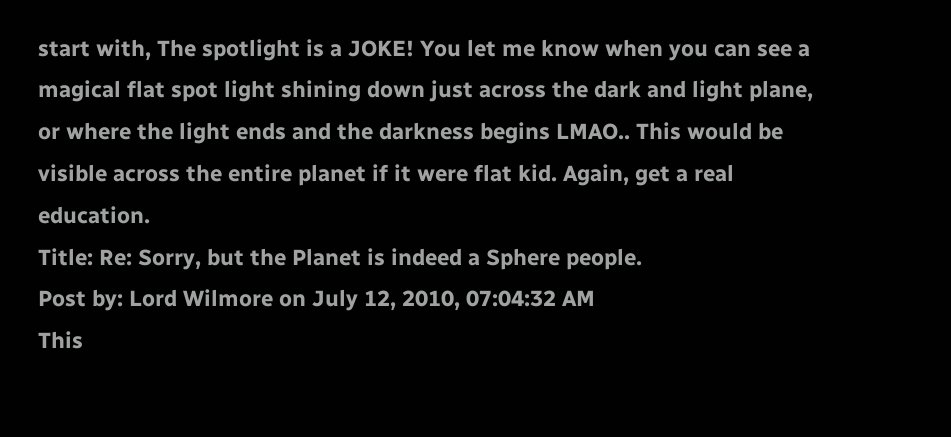start with, The spotlight is a JOKE! You let me know when you can see a magical flat spot light shining down just across the dark and light plane, or where the light ends and the darkness begins LMAO.. This would be visible across the entire planet if it were flat kid. Again, get a real education.
Title: Re: Sorry, but the Planet is indeed a Sphere people.
Post by: Lord Wilmore on July 12, 2010, 07:04:32 AM
This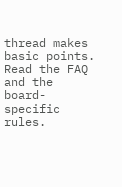thread makes basic points. Read the FAQ and the board-specific rules.